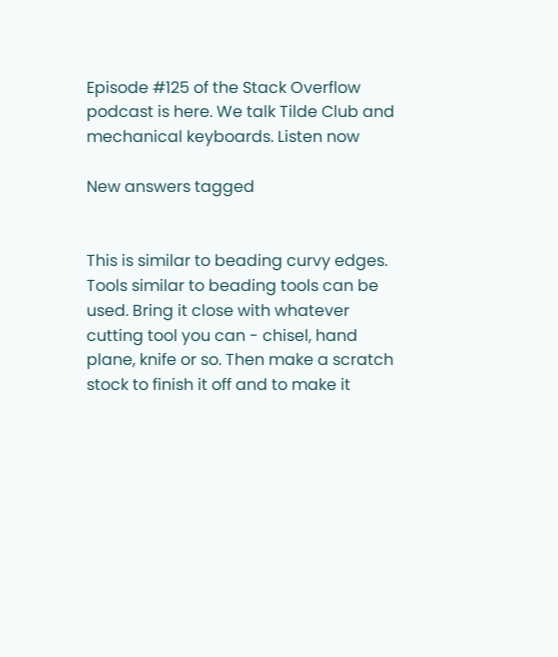Episode #125 of the Stack Overflow podcast is here. We talk Tilde Club and mechanical keyboards. Listen now

New answers tagged


This is similar to beading curvy edges. Tools similar to beading tools can be used. Bring it close with whatever cutting tool you can - chisel, hand plane, knife or so. Then make a scratch stock to finish it off and to make it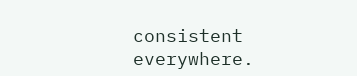consistent everywhere.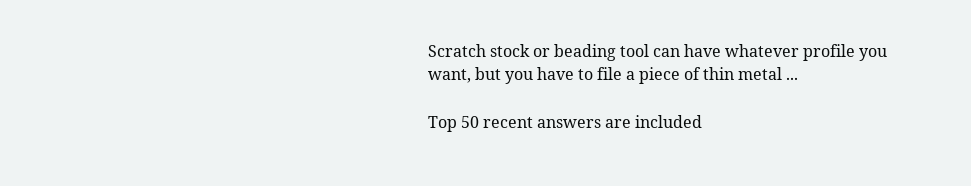Scratch stock or beading tool can have whatever profile you want, but you have to file a piece of thin metal ...

Top 50 recent answers are included